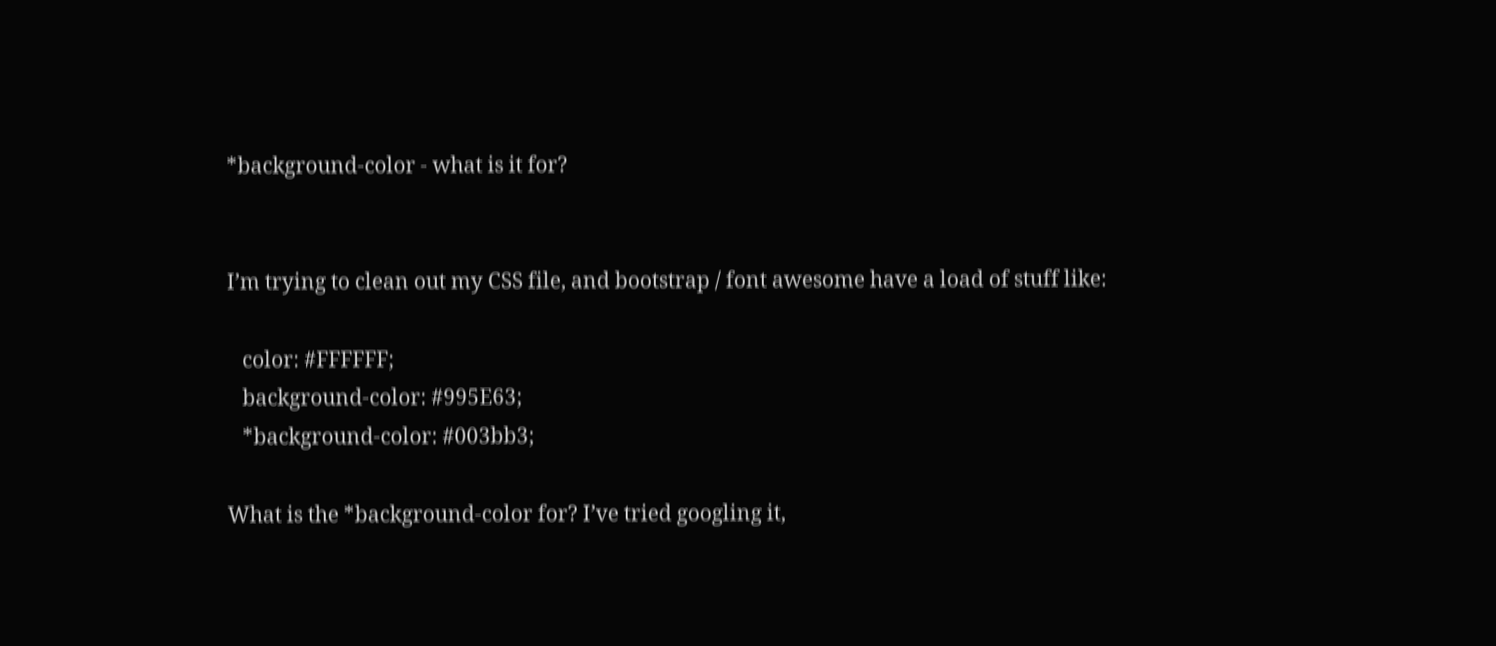*background-color - what is it for?


I’m trying to clean out my CSS file, and bootstrap / font awesome have a load of stuff like:

   color: #FFFFFF;
   background-color: #995E63;
   *background-color: #003bb3;

What is the *background-color for? I’ve tried googling it,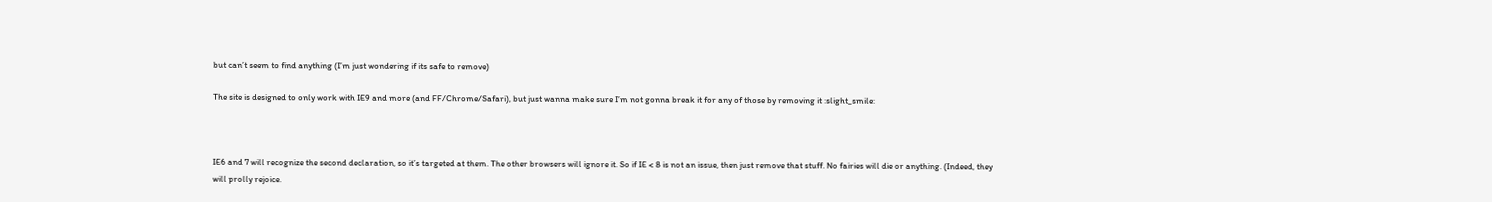but can’t seem to find anything (I’m just wondering if its safe to remove)

The site is designed to only work with IE9 and more (and FF/Chrome/Safari), but just wanna make sure I’m not gonna break it for any of those by removing it :slight_smile:



IE6 and 7 will recognize the second declaration, so it’s targeted at them. The other browsers will ignore it. So if IE < 8 is not an issue, then just remove that stuff. No fairies will die or anything. (Indeed, they will prolly rejoice.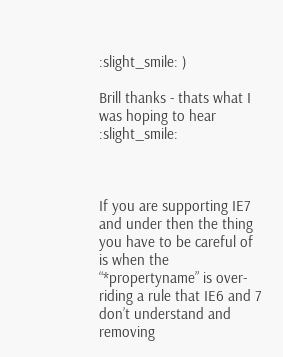:slight_smile: )

Brill thanks - thats what I was hoping to hear :slight_smile:



If you are supporting IE7 and under then the thing you have to be careful of is when the “*propertyname” is over-riding a rule that IE6 and 7 don’t understand and removing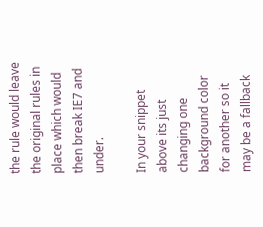the rule would leave the original rules in place which would then break IE7 and under.

In your snippet above its just changing one background color for another so it may be a fallback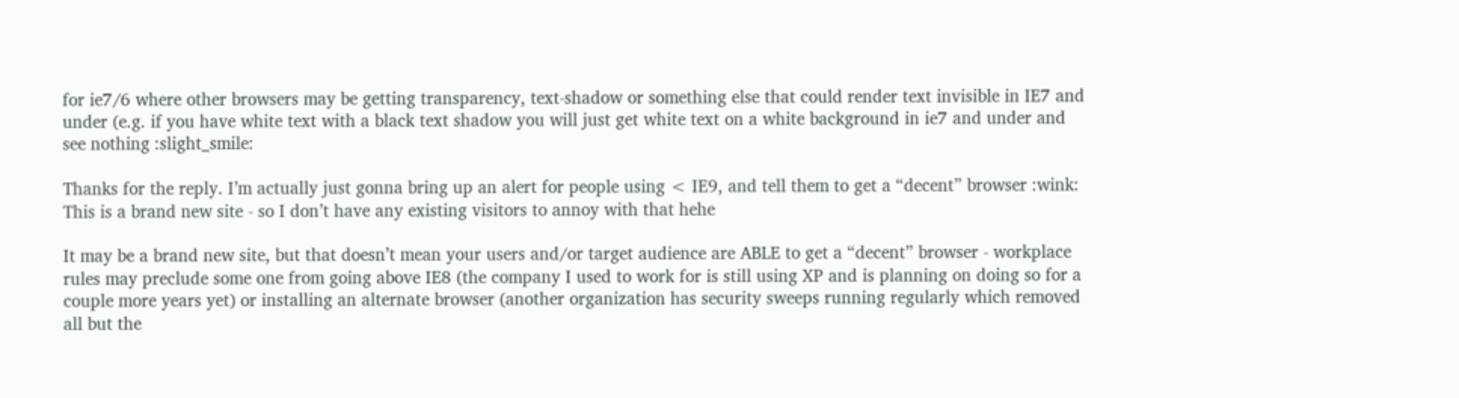for ie7/6 where other browsers may be getting transparency, text-shadow or something else that could render text invisible in IE7 and under (e.g. if you have white text with a black text shadow you will just get white text on a white background in ie7 and under and see nothing :slight_smile:

Thanks for the reply. I’m actually just gonna bring up an alert for people using < IE9, and tell them to get a “decent” browser :wink: This is a brand new site - so I don’t have any existing visitors to annoy with that hehe

It may be a brand new site, but that doesn’t mean your users and/or target audience are ABLE to get a “decent” browser - workplace rules may preclude some one from going above IE8 (the company I used to work for is still using XP and is planning on doing so for a couple more years yet) or installing an alternate browser (another organization has security sweeps running regularly which removed all but the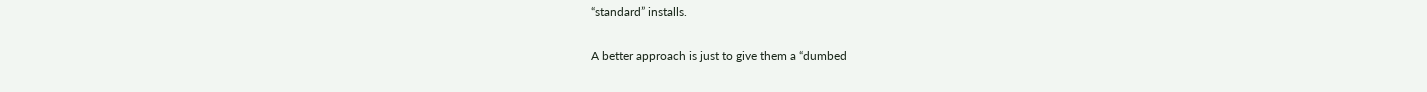“standard” installs.

A better approach is just to give them a “dumbed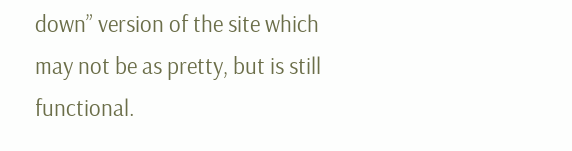down” version of the site which may not be as pretty, but is still functional.